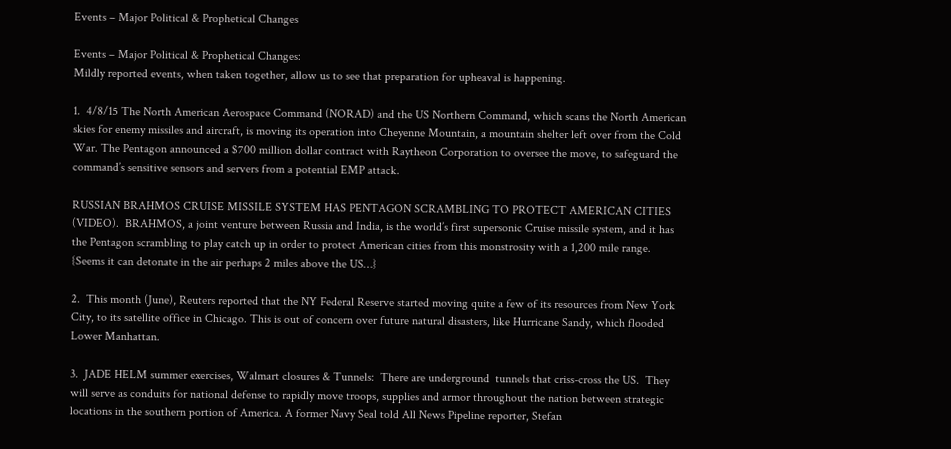Events – Major Political & Prophetical Changes

Events – Major Political & Prophetical Changes:
Mildly reported events, when taken together, allow us to see that preparation for upheaval is happening.

1.  4/8/15 The North American Aerospace Command (NORAD) and the US Northern Command, which scans the North American skies for enemy missiles and aircraft, is moving its operation into Cheyenne Mountain, a mountain shelter left over from the Cold War. The Pentagon announced a $700 million dollar contract with Raytheon Corporation to oversee the move, to safeguard the command’s sensitive sensors and servers from a potential EMP attack.

RUSSIAN BRAHMOS CRUISE MISSILE SYSTEM HAS PENTAGON SCRAMBLING TO PROTECT AMERICAN CITIES (VIDEO).  BRAHMOS, a joint venture between Russia and India, is the world’s first supersonic Cruise missile system, and it has the Pentagon scrambling to play catch up in order to protect American cities from this monstrosity with a 1,200 mile range.   {Seems it can detonate in the air perhaps 2 miles above the US…}

2.  This month (June), Reuters reported that the NY Federal Reserve started moving quite a few of its resources from New York City, to its satellite office in Chicago. This is out of concern over future natural disasters, like Hurricane Sandy, which flooded Lower Manhattan.

3.  JADE HELM summer exercises, Walmart closures & Tunnels:  There are underground  tunnels that criss-cross the US.  They will serve as conduits for national defense to rapidly move troops, supplies and armor throughout the nation between strategic locations in the southern portion of America. A former Navy Seal told All News Pipeline reporter, Stefan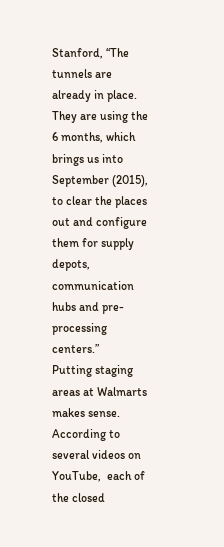Stanford, “The tunnels are already in place. They are using the 6 months, which brings us into September (2015), to clear the places out and configure them for supply depots, communication hubs and pre-processing centers.”
Putting staging areas at Walmarts makes sense.  According to several videos on YouTube,  each of the closed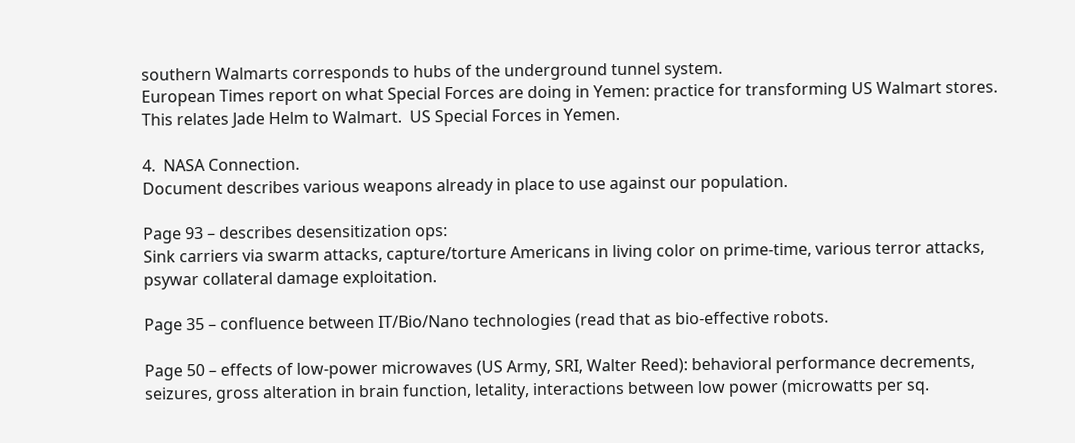southern Walmarts corresponds to hubs of the underground tunnel system.
European Times report on what Special Forces are doing in Yemen: practice for transforming US Walmart stores. This relates Jade Helm to Walmart.  US Special Forces in Yemen.

4.  NASA Connection.
Document describes various weapons already in place to use against our population.

Page 93 – describes desensitization ops:
Sink carriers via swarm attacks, capture/torture Americans in living color on prime-time, various terror attacks, psywar collateral damage exploitation.

Page 35 – confluence between IT/Bio/Nano technologies (read that as bio-effective robots.

Page 50 – effects of low-power microwaves (US Army, SRI, Walter Reed): behavioral performance decrements, seizures, gross alteration in brain function, letality, interactions between low power (microwatts per sq.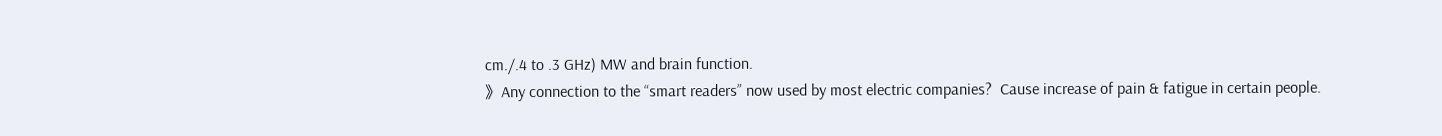cm./.4 to .3 GHz) MW and brain function.
》Any connection to the “smart readers” now used by most electric companies?  Cause increase of pain & fatigue in certain people.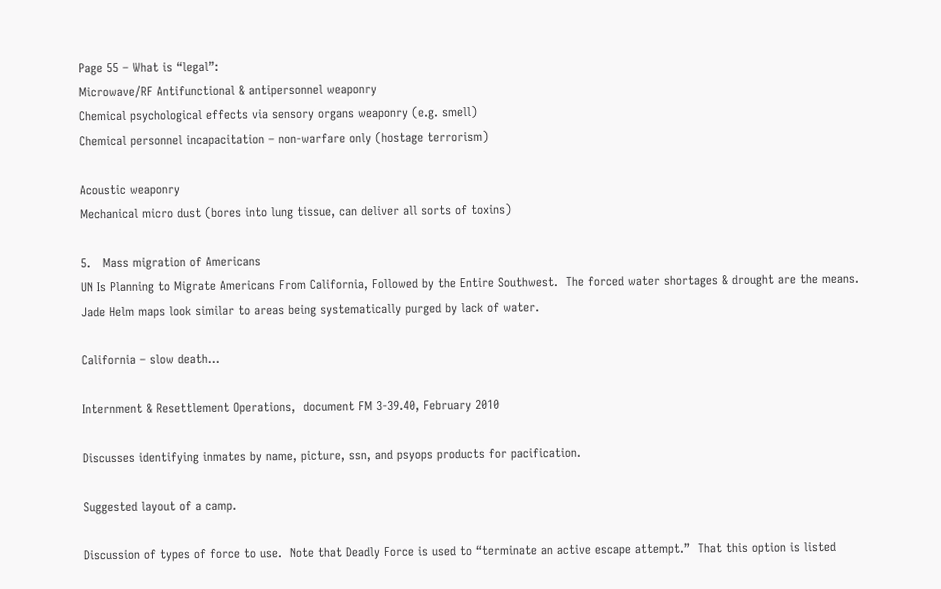Page 55 – What is “legal”:
Microwave/RF Antifunctional & antipersonnel weaponry
Chemical psychological effects via sensory organs weaponry (e.g. smell)
Chemical personnel incapacitation – non-warfare only (hostage terrorism)

Acoustic weaponry
Mechanical micro dust (bores into lung tissue, can deliver all sorts of toxins)

5.   Mass migration of Americans
UN Is Planning to Migrate Americans From California, Followed by the Entire Southwest.  The forced water shortages & drought are the means.  Jade Helm maps look similar to areas being systematically purged by lack of water.

California – slow death…

Internment & Resettlement Operations,  document FM 3-39.40, February 2010

Discusses identifying inmates by name, picture, ssn, and psyops products for pacification.

Suggested layout of a camp.

Discussion of types of force to use.  Note that Deadly Force is used to “terminate an active escape attempt.”  That this option is listed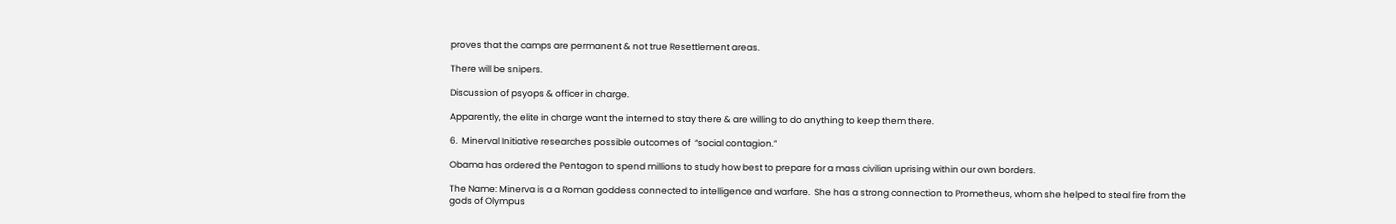proves that the camps are permanent & not true Resettlement areas.

There will be snipers.

Discussion of psyops & officer in charge.

Apparently, the elite in charge want the interned to stay there & are willing to do anything to keep them there.

6.  Minerval Initiative researches possible outcomes of  “social contagion.”

Obama has ordered the Pentagon to spend millions to study how best to prepare for a mass civilian uprising within our own borders.

The Name: Minerva is a a Roman goddess connected to intelligence and warfare.  She has a strong connection to Prometheus, whom she helped to steal fire from the gods of Olympus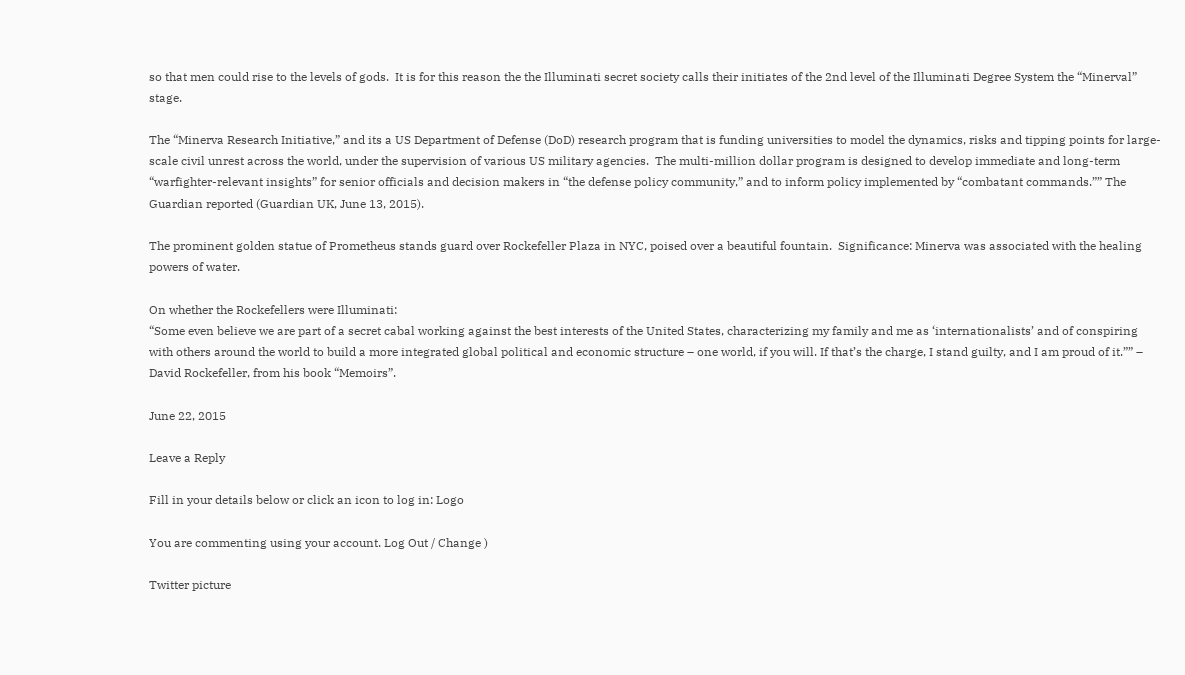so that men could rise to the levels of gods.  It is for this reason the the Illuminati secret society calls their initiates of the 2nd level of the Illuminati Degree System the “Minerval” stage.

The “Minerva Research Initiative,” and its a US Department of Defense (DoD) research program that is funding universities to model the dynamics, risks and tipping points for large-scale civil unrest across the world, under the supervision of various US military agencies.  The multi-million dollar program is designed to develop immediate and long-term “warfighter-relevant insights” for senior officials and decision makers in “the defense policy community,” and to inform policy implemented by “combatant commands.”” The Guardian reported (Guardian UK, June 13, 2015).

The prominent golden statue of Prometheus stands guard over Rockefeller Plaza in NYC, poised over a beautiful fountain.  Significance: Minerva was associated with the healing powers of water.

On whether the Rockefellers were Illuminati:
“Some even believe we are part of a secret cabal working against the best interests of the United States, characterizing my family and me as ‘internationalists’ and of conspiring with others around the world to build a more integrated global political and economic structure – one world, if you will. If that’s the charge, I stand guilty, and I am proud of it.”” – David Rockefeller, from his book “Memoirs”.

June 22, 2015

Leave a Reply

Fill in your details below or click an icon to log in: Logo

You are commenting using your account. Log Out / Change )

Twitter picture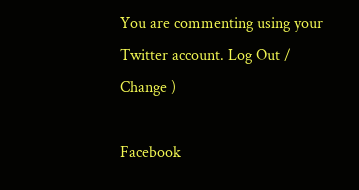You are commenting using your Twitter account. Log Out / Change )

Facebook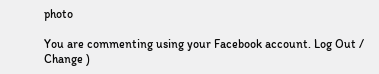photo

You are commenting using your Facebook account. Log Out / Change )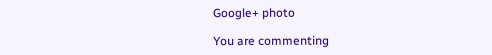Google+ photo

You are commenting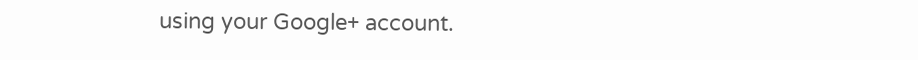using your Google+ account.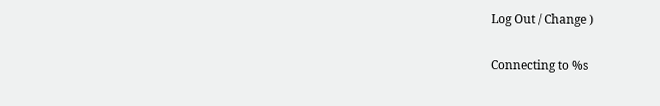Log Out / Change )

Connecting to %s